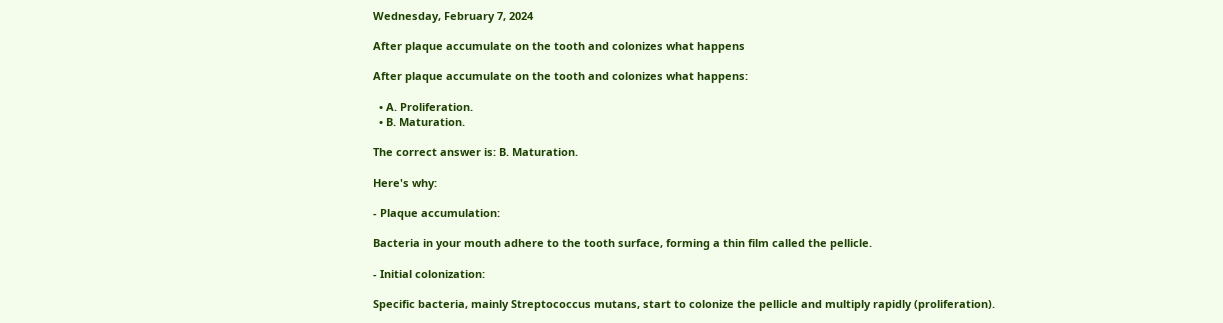Wednesday, February 7, 2024

After plaque accumulate on the tooth and colonizes what happens

After plaque accumulate on the tooth and colonizes what happens:

  • A. Proliferation.
  • B. Maturation.

The correct answer is: B. Maturation.

Here's why:

- Plaque accumulation:

Bacteria in your mouth adhere to the tooth surface, forming a thin film called the pellicle.

- Initial colonization:

Specific bacteria, mainly Streptococcus mutans, start to colonize the pellicle and multiply rapidly (proliferation).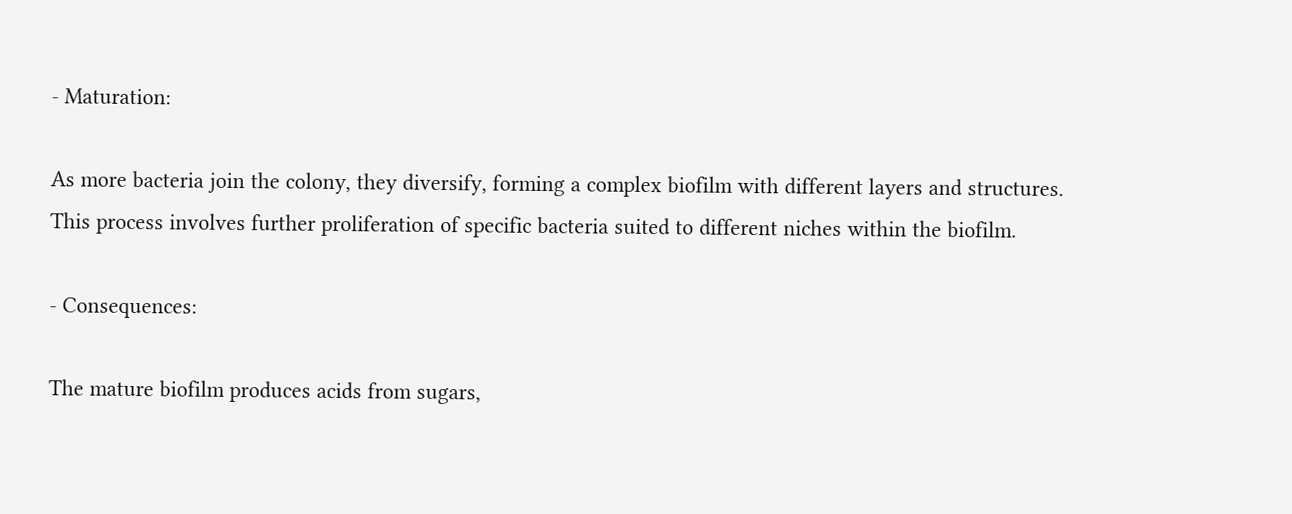- Maturation:

As more bacteria join the colony, they diversify, forming a complex biofilm with different layers and structures. This process involves further proliferation of specific bacteria suited to different niches within the biofilm.

- Consequences:

The mature biofilm produces acids from sugars,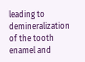leading to demineralization of the tooth enamel and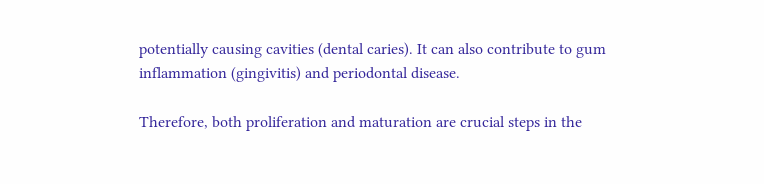potentially causing cavities (dental caries). It can also contribute to gum inflammation (gingivitis) and periodontal disease.

Therefore, both proliferation and maturation are crucial steps in the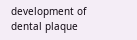development of dental plaque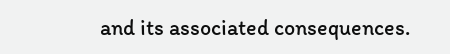and its associated consequences.